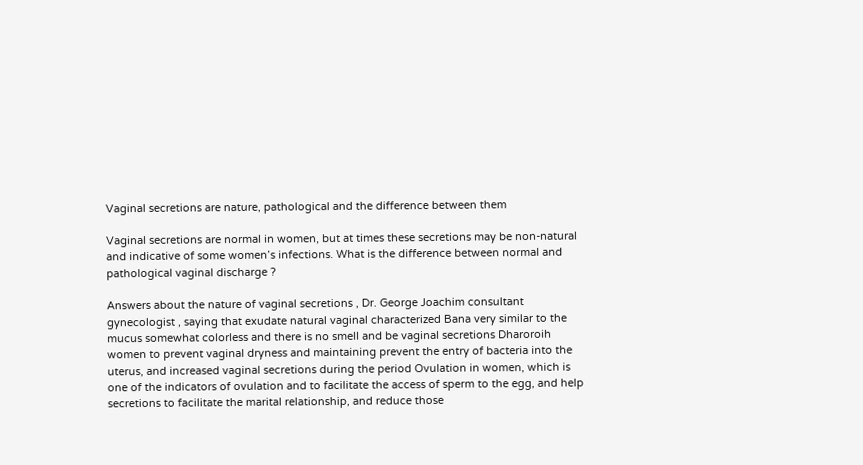Vaginal secretions are nature, pathological and the difference between them

Vaginal secretions are normal in women, but at times these secretions may be non-natural and indicative of some women’s infections. What is the difference between normal and pathological vaginal discharge ?

Answers about the nature of vaginal secretions , Dr. George Joachim consultant gynecologist , saying that exudate natural vaginal characterized Bana very similar to the mucus somewhat colorless and there is no smell and be vaginal secretions Dharoroih women to prevent vaginal dryness and maintaining prevent the entry of bacteria into the uterus, and increased vaginal secretions during the period Ovulation in women, which is one of the indicators of ovulation and to facilitate the access of sperm to the egg, and help secretions to facilitate the marital relationship, and reduce those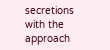secretions with the approach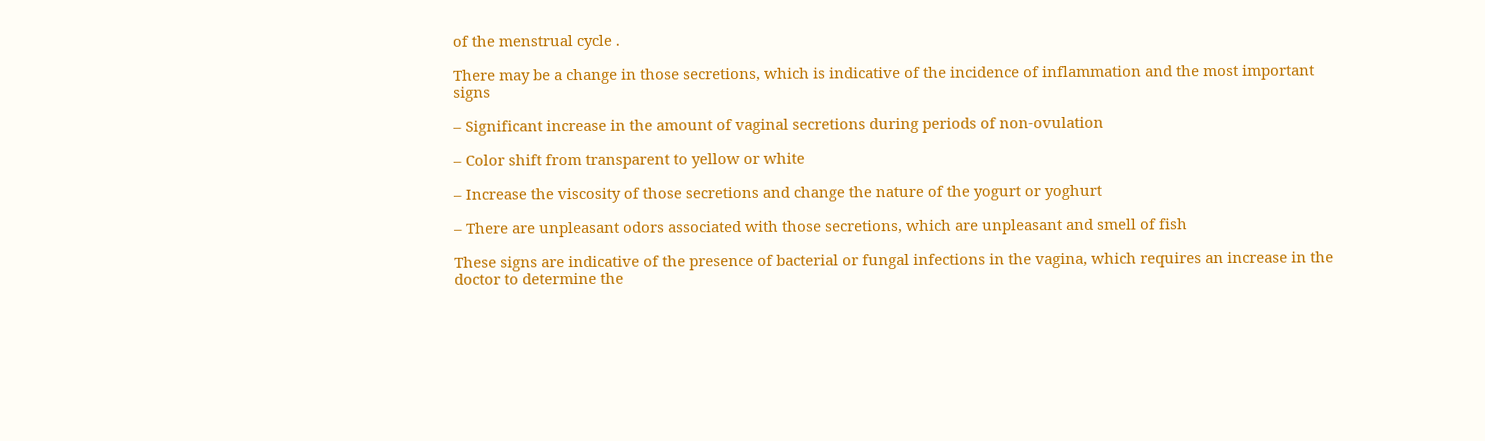of the menstrual cycle .

There may be a change in those secretions, which is indicative of the incidence of inflammation and the most important signs

– Significant increase in the amount of vaginal secretions during periods of non-ovulation

– Color shift from transparent to yellow or white

– Increase the viscosity of those secretions and change the nature of the yogurt or yoghurt

– There are unpleasant odors associated with those secretions, which are unpleasant and smell of fish

These signs are indicative of the presence of bacterial or fungal infections in the vagina, which requires an increase in the doctor to determine the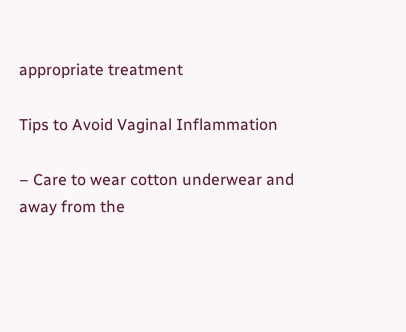appropriate treatment

Tips to Avoid Vaginal Inflammation

– Care to wear cotton underwear and away from the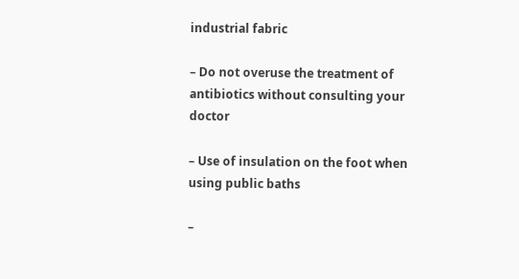industrial fabric

– Do not overuse the treatment of antibiotics without consulting your doctor

– Use of insulation on the foot when using public baths

–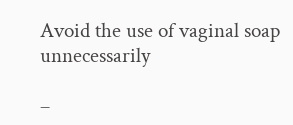Avoid the use of vaginal soap unnecessarily

–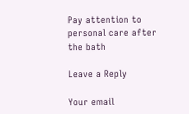Pay attention to personal care after the bath

Leave a Reply

Your email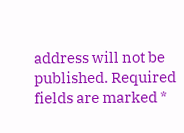address will not be published. Required fields are marked *